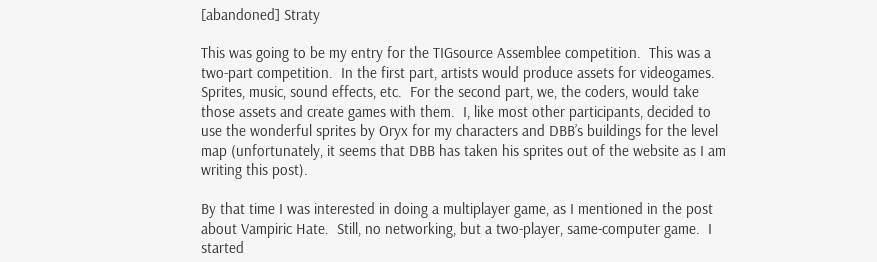[abandoned] Straty

This was going to be my entry for the TIGsource Assemblee competition.  This was a two-part competition.  In the first part, artists would produce assets for videogames.  Sprites, music, sound effects, etc.  For the second part, we, the coders, would take those assets and create games with them.  I, like most other participants, decided to use the wonderful sprites by Oryx for my characters and DBB’s buildings for the level map (unfortunately, it seems that DBB has taken his sprites out of the website as I am writing this post).

By that time I was interested in doing a multiplayer game, as I mentioned in the post about Vampiric Hate.  Still, no networking, but a two-player, same-computer game.  I started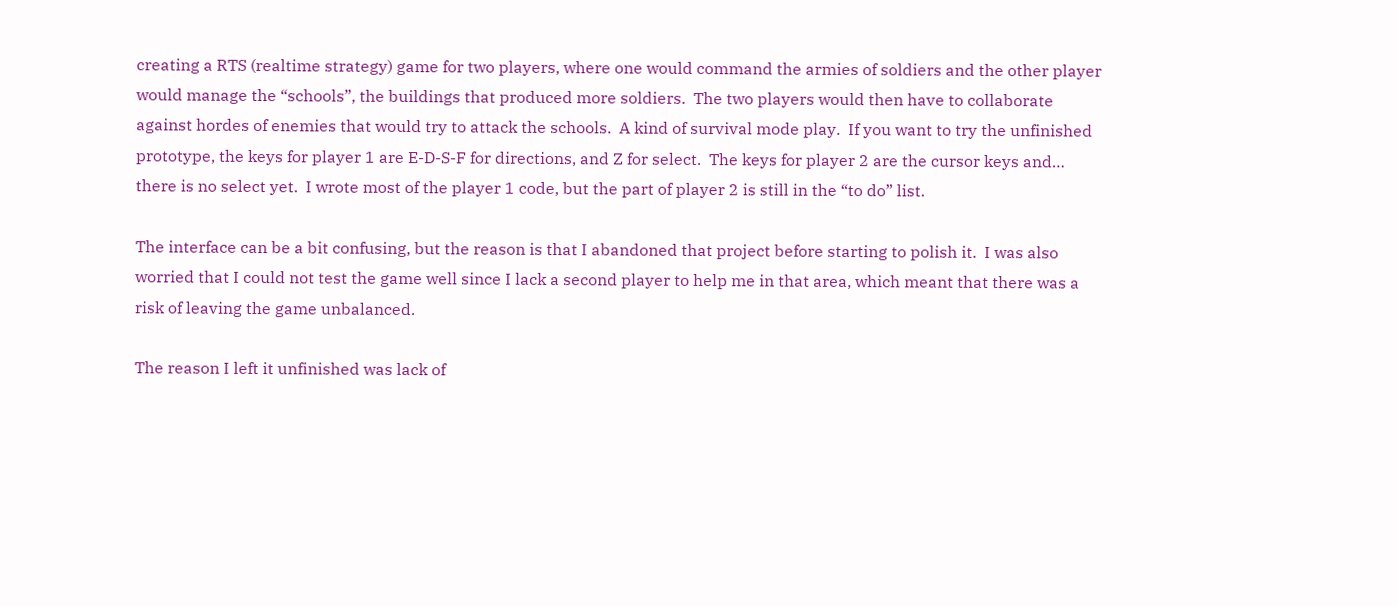creating a RTS (realtime strategy) game for two players, where one would command the armies of soldiers and the other player would manage the “schools”, the buildings that produced more soldiers.  The two players would then have to collaborate against hordes of enemies that would try to attack the schools.  A kind of survival mode play.  If you want to try the unfinished prototype, the keys for player 1 are E-D-S-F for directions, and Z for select.  The keys for player 2 are the cursor keys and… there is no select yet.  I wrote most of the player 1 code, but the part of player 2 is still in the “to do” list.

The interface can be a bit confusing, but the reason is that I abandoned that project before starting to polish it.  I was also worried that I could not test the game well since I lack a second player to help me in that area, which meant that there was a risk of leaving the game unbalanced.

The reason I left it unfinished was lack of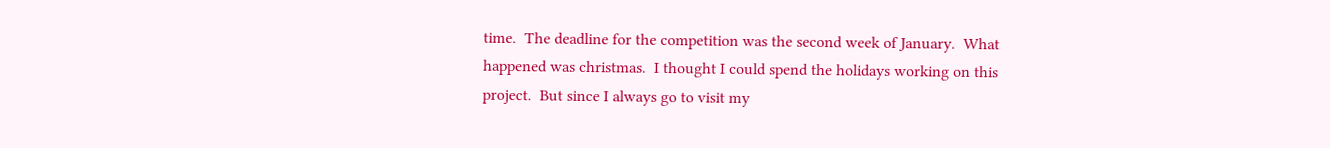time.  The deadline for the competition was the second week of January.  What happened was christmas.  I thought I could spend the holidays working on this project.  But since I always go to visit my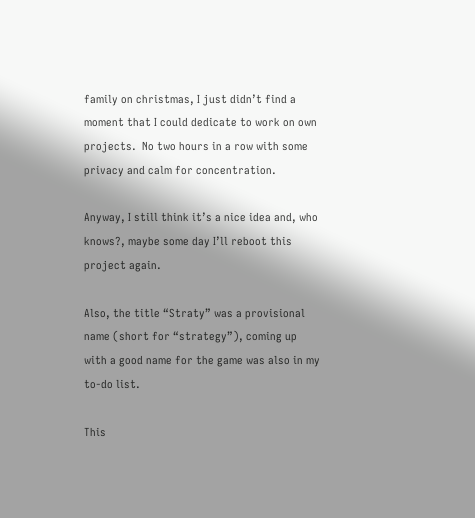family on christmas, I just didn’t find a moment that I could dedicate to work on own projects.  No two hours in a row with some privacy and calm for concentration.

Anyway, I still think it’s a nice idea and, who knows?, maybe some day I’ll reboot this project again.

Also, the title “Straty” was a provisional name (short for “strategy”), coming up with a good name for the game was also in my to-do list.

This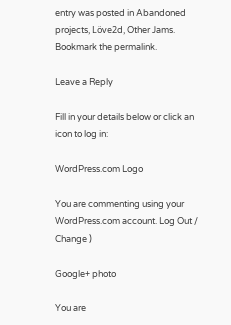entry was posted in Abandoned projects, Löve2d, Other Jams. Bookmark the permalink.

Leave a Reply

Fill in your details below or click an icon to log in:

WordPress.com Logo

You are commenting using your WordPress.com account. Log Out /  Change )

Google+ photo

You are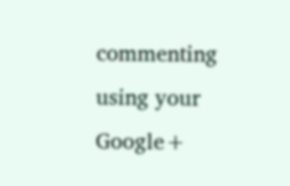commenting using your Google+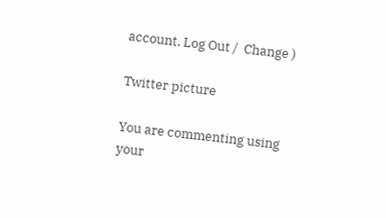account. Log Out /  Change )

Twitter picture

You are commenting using your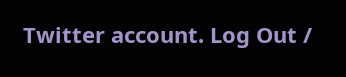Twitter account. Log Out /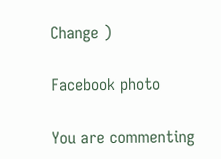Change )

Facebook photo

You are commenting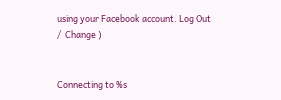using your Facebook account. Log Out /  Change )


Connecting to %s